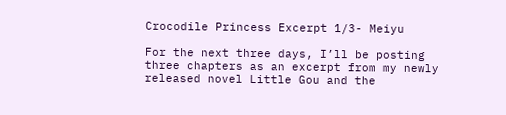Crocodile Princess Excerpt 1/3- Meiyu

For the next three days, I’ll be posting three chapters as an excerpt from my newly released novel Little Gou and the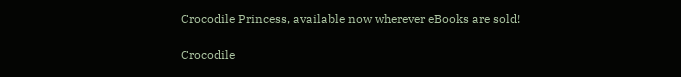Crocodile Princess, available now wherever eBooks are sold!

Crocodile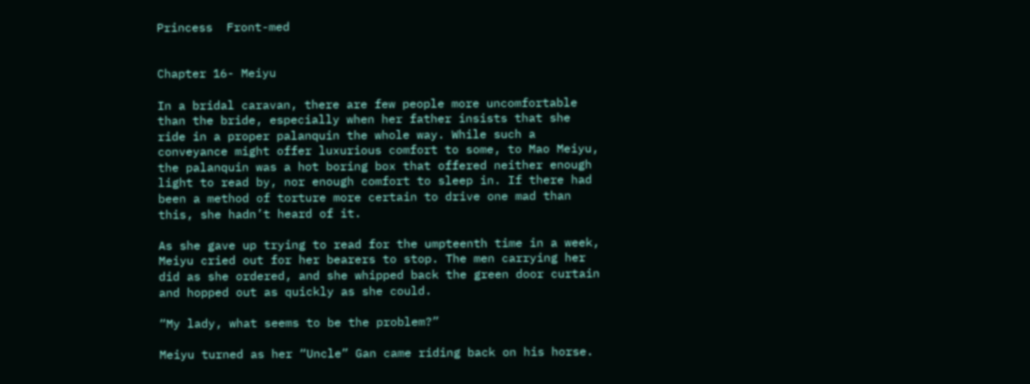Princess  Front-med


Chapter 16- Meiyu

In a bridal caravan, there are few people more uncomfortable than the bride, especially when her father insists that she ride in a proper palanquin the whole way. While such a conveyance might offer luxurious comfort to some, to Mao Meiyu, the palanquin was a hot boring box that offered neither enough light to read by, nor enough comfort to sleep in. If there had been a method of torture more certain to drive one mad than this, she hadn’t heard of it.

As she gave up trying to read for the umpteenth time in a week, Meiyu cried out for her bearers to stop. The men carrying her did as she ordered, and she whipped back the green door curtain and hopped out as quickly as she could.

“My lady, what seems to be the problem?”

Meiyu turned as her “Uncle” Gan came riding back on his horse.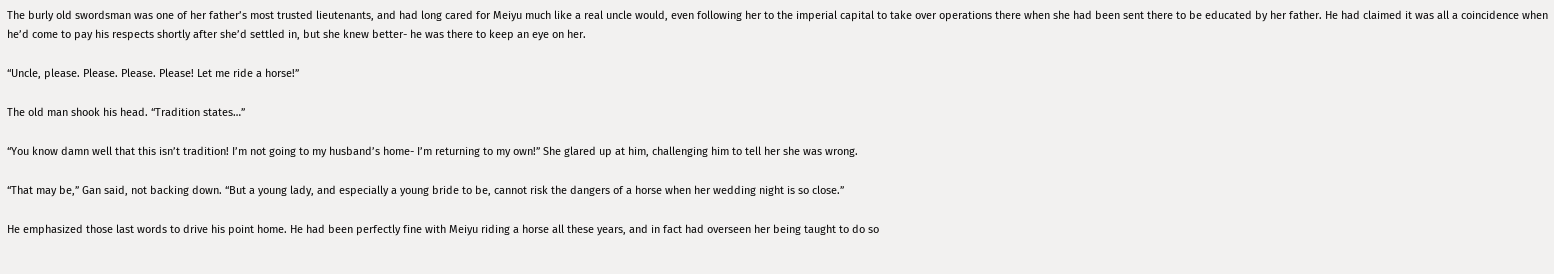The burly old swordsman was one of her father’s most trusted lieutenants, and had long cared for Meiyu much like a real uncle would, even following her to the imperial capital to take over operations there when she had been sent there to be educated by her father. He had claimed it was all a coincidence when he’d come to pay his respects shortly after she’d settled in, but she knew better- he was there to keep an eye on her.

“Uncle, please. Please. Please. Please! Let me ride a horse!”

The old man shook his head. “Tradition states…”

“You know damn well that this isn’t tradition! I’m not going to my husband’s home- I’m returning to my own!” She glared up at him, challenging him to tell her she was wrong.

“That may be,” Gan said, not backing down. “But a young lady, and especially a young bride to be, cannot risk the dangers of a horse when her wedding night is so close.”

He emphasized those last words to drive his point home. He had been perfectly fine with Meiyu riding a horse all these years, and in fact had overseen her being taught to do so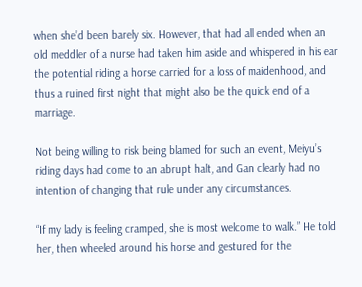when she’d been barely six. However, that had all ended when an old meddler of a nurse had taken him aside and whispered in his ear the potential riding a horse carried for a loss of maidenhood, and thus a ruined first night that might also be the quick end of a marriage.

Not being willing to risk being blamed for such an event, Meiyu’s riding days had come to an abrupt halt, and Gan clearly had no intention of changing that rule under any circumstances.

“If my lady is feeling cramped, she is most welcome to walk.” He told her, then wheeled around his horse and gestured for the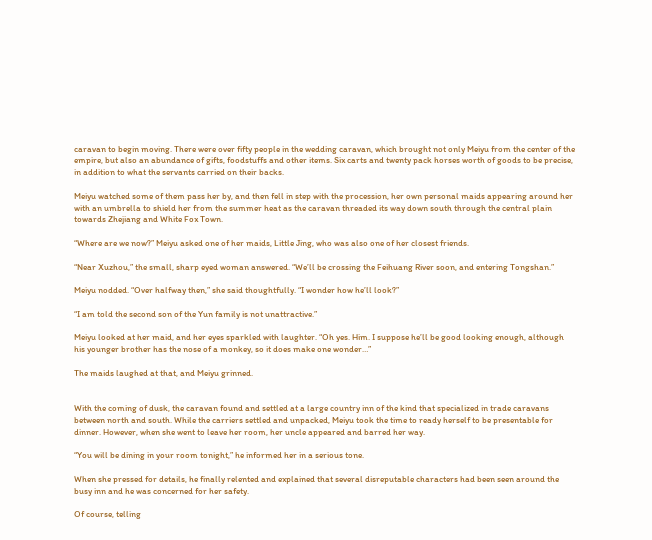caravan to begin moving. There were over fifty people in the wedding caravan, which brought not only Meiyu from the center of the empire, but also an abundance of gifts, foodstuffs and other items. Six carts and twenty pack horses worth of goods to be precise, in addition to what the servants carried on their backs.

Meiyu watched some of them pass her by, and then fell in step with the procession, her own personal maids appearing around her with an umbrella to shield her from the summer heat as the caravan threaded its way down south through the central plain towards Zhejiang and White Fox Town.

“Where are we now?” Meiyu asked one of her maids, Little Jing, who was also one of her closest friends.

“Near Xuzhou,” the small, sharp eyed woman answered. “We’ll be crossing the Feihuang River soon, and entering Tongshan.”

Meiyu nodded. “Over halfway then,” she said thoughtfully. “I wonder how he’ll look?”

“I am told the second son of the Yun family is not unattractive.”

Meiyu looked at her maid, and her eyes sparkled with laughter. “Oh yes. Him. I suppose he’ll be good looking enough, although his younger brother has the nose of a monkey, so it does make one wonder…”

The maids laughed at that, and Meiyu grinned.


With the coming of dusk, the caravan found and settled at a large country inn of the kind that specialized in trade caravans between north and south. While the carriers settled and unpacked, Meiyu took the time to ready herself to be presentable for dinner. However, when she went to leave her room, her uncle appeared and barred her way.

“You will be dining in your room tonight,” he informed her in a serious tone.

When she pressed for details, he finally relented and explained that several disreputable characters had been seen around the busy inn and he was concerned for her safety.

Of course, telling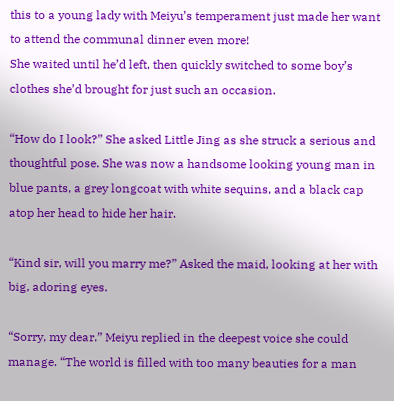this to a young lady with Meiyu’s temperament just made her want to attend the communal dinner even more!
She waited until he’d left, then quickly switched to some boy’s clothes she’d brought for just such an occasion.

“How do I look?” She asked Little Jing as she struck a serious and thoughtful pose. She was now a handsome looking young man in blue pants, a grey longcoat with white sequins, and a black cap atop her head to hide her hair.

“Kind sir, will you marry me?” Asked the maid, looking at her with big, adoring eyes.

“Sorry, my dear.” Meiyu replied in the deepest voice she could manage. “The world is filled with too many beauties for a man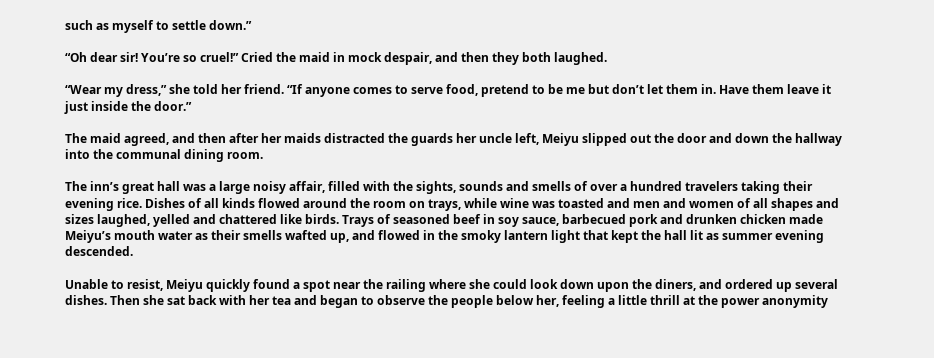such as myself to settle down.”

“Oh dear sir! You’re so cruel!” Cried the maid in mock despair, and then they both laughed.

“Wear my dress,” she told her friend. “If anyone comes to serve food, pretend to be me but don’t let them in. Have them leave it just inside the door.”

The maid agreed, and then after her maids distracted the guards her uncle left, Meiyu slipped out the door and down the hallway into the communal dining room.

The inn’s great hall was a large noisy affair, filled with the sights, sounds and smells of over a hundred travelers taking their evening rice. Dishes of all kinds flowed around the room on trays, while wine was toasted and men and women of all shapes and sizes laughed, yelled and chattered like birds. Trays of seasoned beef in soy sauce, barbecued pork and drunken chicken made Meiyu’s mouth water as their smells wafted up, and flowed in the smoky lantern light that kept the hall lit as summer evening descended.

Unable to resist, Meiyu quickly found a spot near the railing where she could look down upon the diners, and ordered up several dishes. Then she sat back with her tea and began to observe the people below her, feeling a little thrill at the power anonymity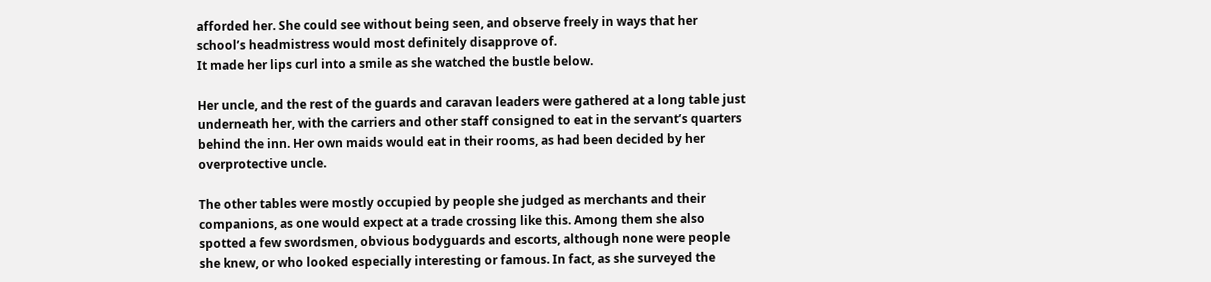afforded her. She could see without being seen, and observe freely in ways that her school’s headmistress would most definitely disapprove of.
It made her lips curl into a smile as she watched the bustle below.

Her uncle, and the rest of the guards and caravan leaders were gathered at a long table just underneath her, with the carriers and other staff consigned to eat in the servant’s quarters behind the inn. Her own maids would eat in their rooms, as had been decided by her overprotective uncle.

The other tables were mostly occupied by people she judged as merchants and their companions, as one would expect at a trade crossing like this. Among them she also spotted a few swordsmen, obvious bodyguards and escorts, although none were people she knew, or who looked especially interesting or famous. In fact, as she surveyed the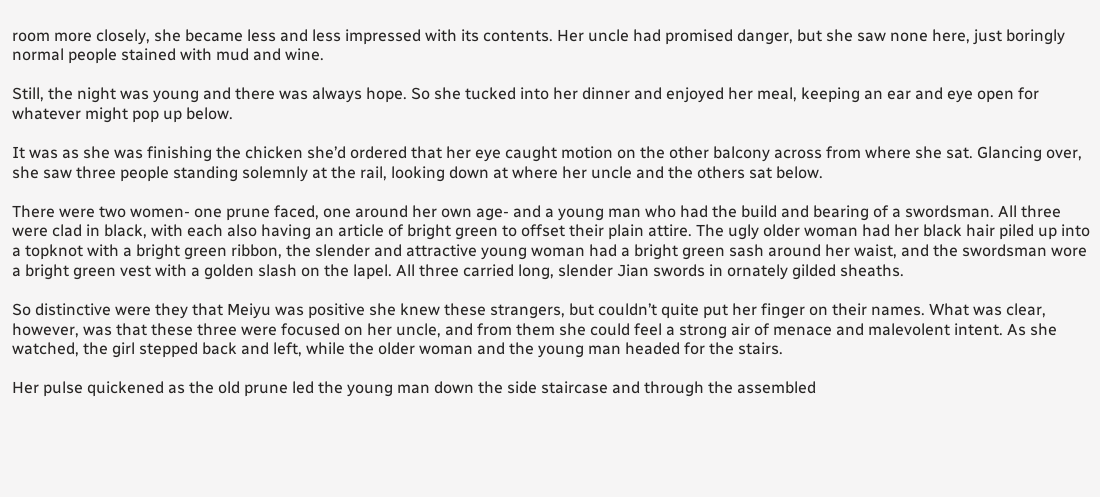room more closely, she became less and less impressed with its contents. Her uncle had promised danger, but she saw none here, just boringly normal people stained with mud and wine.

Still, the night was young and there was always hope. So she tucked into her dinner and enjoyed her meal, keeping an ear and eye open for whatever might pop up below.

It was as she was finishing the chicken she’d ordered that her eye caught motion on the other balcony across from where she sat. Glancing over, she saw three people standing solemnly at the rail, looking down at where her uncle and the others sat below.

There were two women- one prune faced, one around her own age- and a young man who had the build and bearing of a swordsman. All three were clad in black, with each also having an article of bright green to offset their plain attire. The ugly older woman had her black hair piled up into a topknot with a bright green ribbon, the slender and attractive young woman had a bright green sash around her waist, and the swordsman wore a bright green vest with a golden slash on the lapel. All three carried long, slender Jian swords in ornately gilded sheaths.

So distinctive were they that Meiyu was positive she knew these strangers, but couldn’t quite put her finger on their names. What was clear, however, was that these three were focused on her uncle, and from them she could feel a strong air of menace and malevolent intent. As she watched, the girl stepped back and left, while the older woman and the young man headed for the stairs.

Her pulse quickened as the old prune led the young man down the side staircase and through the assembled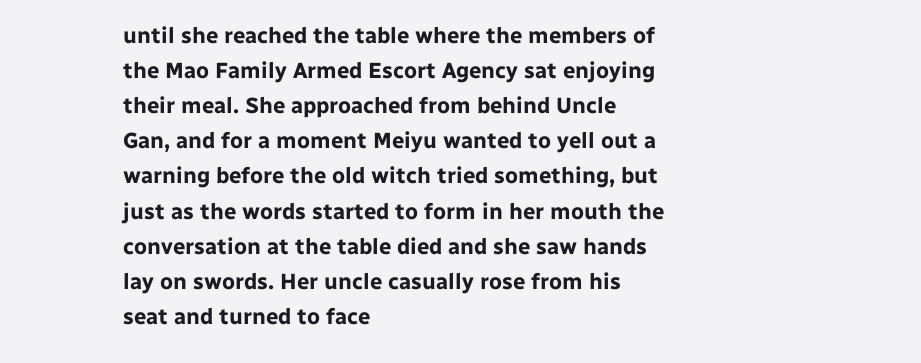until she reached the table where the members of the Mao Family Armed Escort Agency sat enjoying their meal. She approached from behind Uncle Gan, and for a moment Meiyu wanted to yell out a warning before the old witch tried something, but just as the words started to form in her mouth the conversation at the table died and she saw hands lay on swords. Her uncle casually rose from his seat and turned to face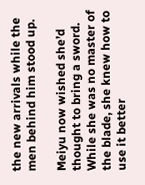the new arrivals while the men behind him stood up.

Meiyu now wished she’d thought to bring a sword. While she was no master of the blade, she knew how to use it better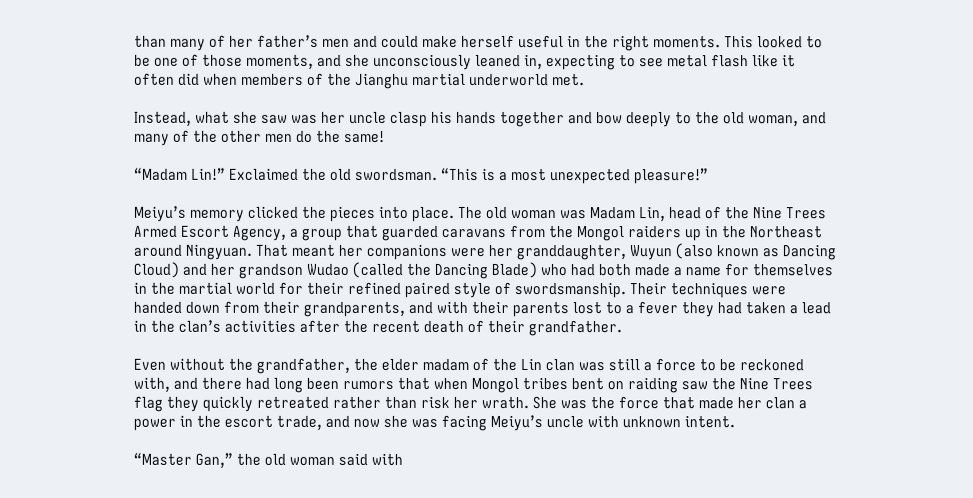than many of her father’s men and could make herself useful in the right moments. This looked to be one of those moments, and she unconsciously leaned in, expecting to see metal flash like it often did when members of the Jianghu martial underworld met.

Instead, what she saw was her uncle clasp his hands together and bow deeply to the old woman, and many of the other men do the same!

“Madam Lin!” Exclaimed the old swordsman. “This is a most unexpected pleasure!”

Meiyu’s memory clicked the pieces into place. The old woman was Madam Lin, head of the Nine Trees Armed Escort Agency, a group that guarded caravans from the Mongol raiders up in the Northeast around Ningyuan. That meant her companions were her granddaughter, Wuyun (also known as Dancing Cloud) and her grandson Wudao (called the Dancing Blade) who had both made a name for themselves in the martial world for their refined paired style of swordsmanship. Their techniques were handed down from their grandparents, and with their parents lost to a fever they had taken a lead in the clan’s activities after the recent death of their grandfather.

Even without the grandfather, the elder madam of the Lin clan was still a force to be reckoned with, and there had long been rumors that when Mongol tribes bent on raiding saw the Nine Trees flag they quickly retreated rather than risk her wrath. She was the force that made her clan a power in the escort trade, and now she was facing Meiyu’s uncle with unknown intent.

“Master Gan,” the old woman said with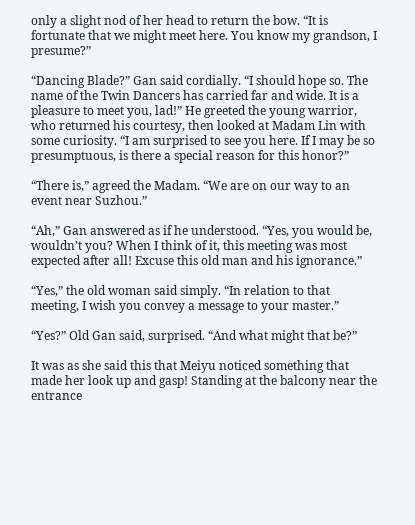only a slight nod of her head to return the bow. “It is fortunate that we might meet here. You know my grandson, I presume?”

“Dancing Blade?” Gan said cordially. “I should hope so. The name of the Twin Dancers has carried far and wide. It is a pleasure to meet you, lad!” He greeted the young warrior, who returned his courtesy, then looked at Madam Lin with some curiosity. “I am surprised to see you here. If I may be so presumptuous, is there a special reason for this honor?”

“There is,” agreed the Madam. “We are on our way to an event near Suzhou.”

“Ah,” Gan answered as if he understood. “Yes, you would be, wouldn’t you? When I think of it, this meeting was most expected after all! Excuse this old man and his ignorance.”

“Yes,” the old woman said simply. “In relation to that meeting, I wish you convey a message to your master.”

“Yes?” Old Gan said, surprised. “And what might that be?”

It was as she said this that Meiyu noticed something that made her look up and gasp! Standing at the balcony near the entrance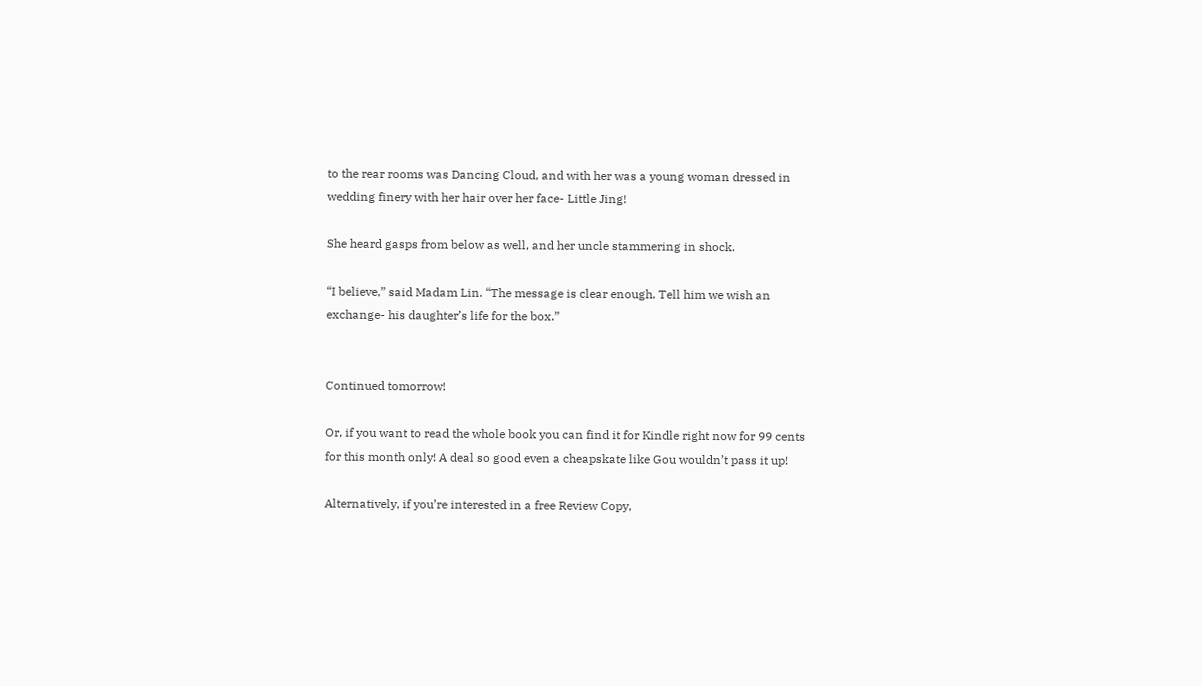to the rear rooms was Dancing Cloud, and with her was a young woman dressed in wedding finery with her hair over her face- Little Jing!

She heard gasps from below as well, and her uncle stammering in shock.

“I believe,” said Madam Lin. “The message is clear enough. Tell him we wish an exchange- his daughter’s life for the box.”


Continued tomorrow!

Or, if you want to read the whole book you can find it for Kindle right now for 99 cents for this month only! A deal so good even a cheapskate like Gou wouldn’t pass it up!

Alternatively, if you’re interested in a free Review Copy,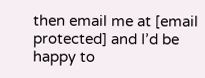then email me at [email protected] and I’d be happy to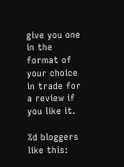give you one in the format of your choice in trade for a review if you like it.

%d bloggers like this: